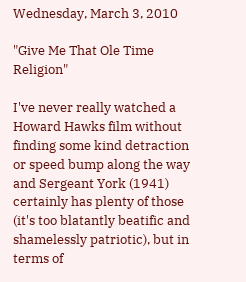Wednesday, March 3, 2010

"Give Me That Ole Time Religion"

I've never really watched a Howard Hawks film without finding some kind detraction or speed bump along the way and Sergeant York (1941) certainly has plenty of those (it's too blatantly beatific and shamelessly patriotic), but in terms of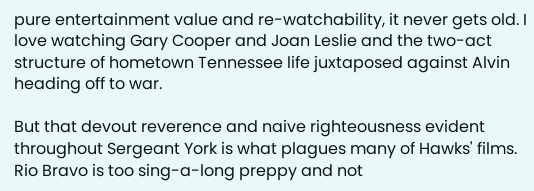pure entertainment value and re-watchability, it never gets old. I love watching Gary Cooper and Joan Leslie and the two-act structure of hometown Tennessee life juxtaposed against Alvin heading off to war.

But that devout reverence and naive righteousness evident throughout Sergeant York is what plagues many of Hawks' films. Rio Bravo is too sing-a-long preppy and not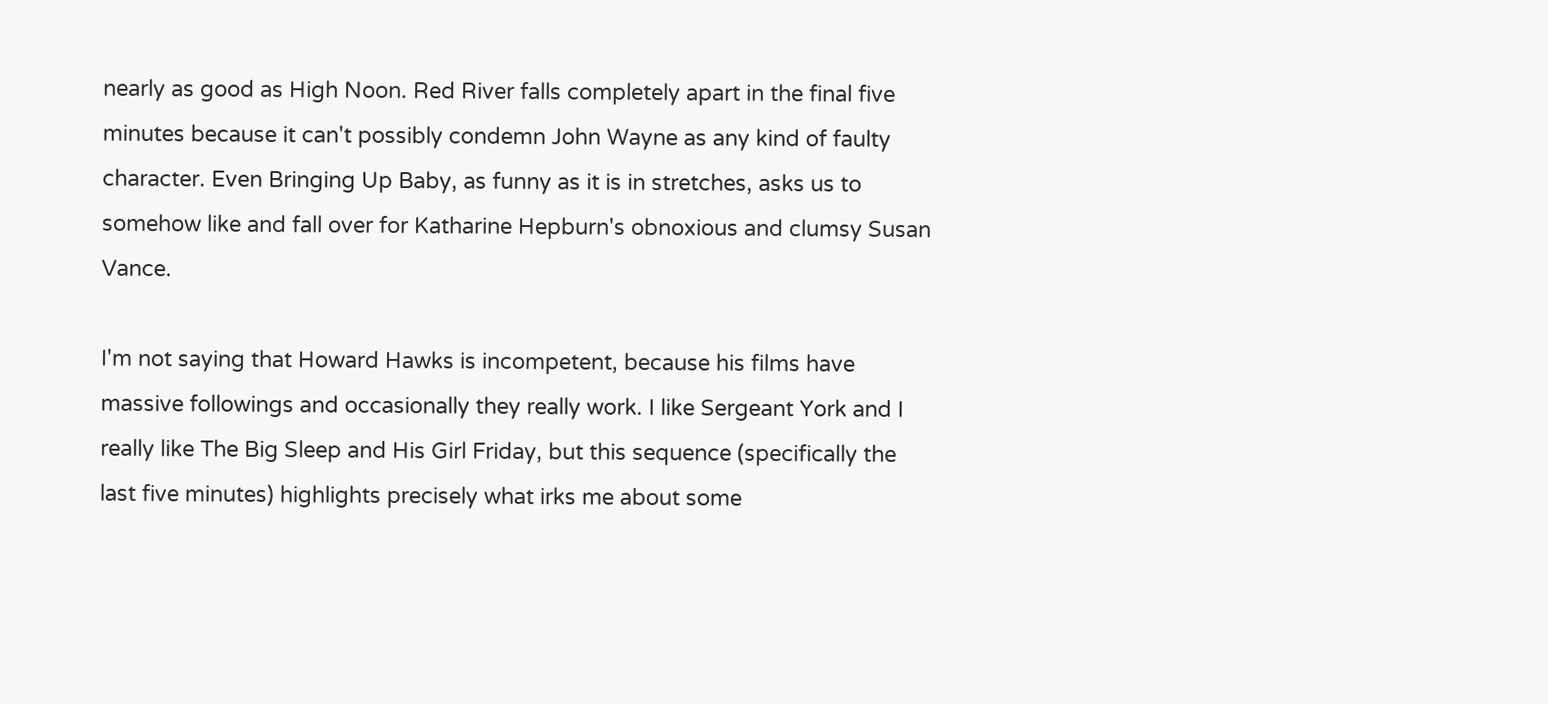nearly as good as High Noon. Red River falls completely apart in the final five minutes because it can't possibly condemn John Wayne as any kind of faulty character. Even Bringing Up Baby, as funny as it is in stretches, asks us to somehow like and fall over for Katharine Hepburn's obnoxious and clumsy Susan Vance.

I'm not saying that Howard Hawks is incompetent, because his films have massive followings and occasionally they really work. I like Sergeant York and I really like The Big Sleep and His Girl Friday, but this sequence (specifically the last five minutes) highlights precisely what irks me about some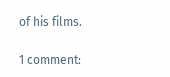of his films.

1 comment: